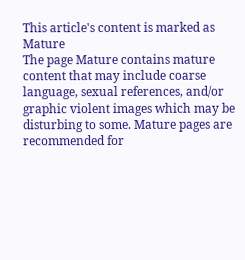This article's content is marked as Mature
The page Mature contains mature content that may include coarse language, sexual references, and/or graphic violent images which may be disturbing to some. Mature pages are recommended for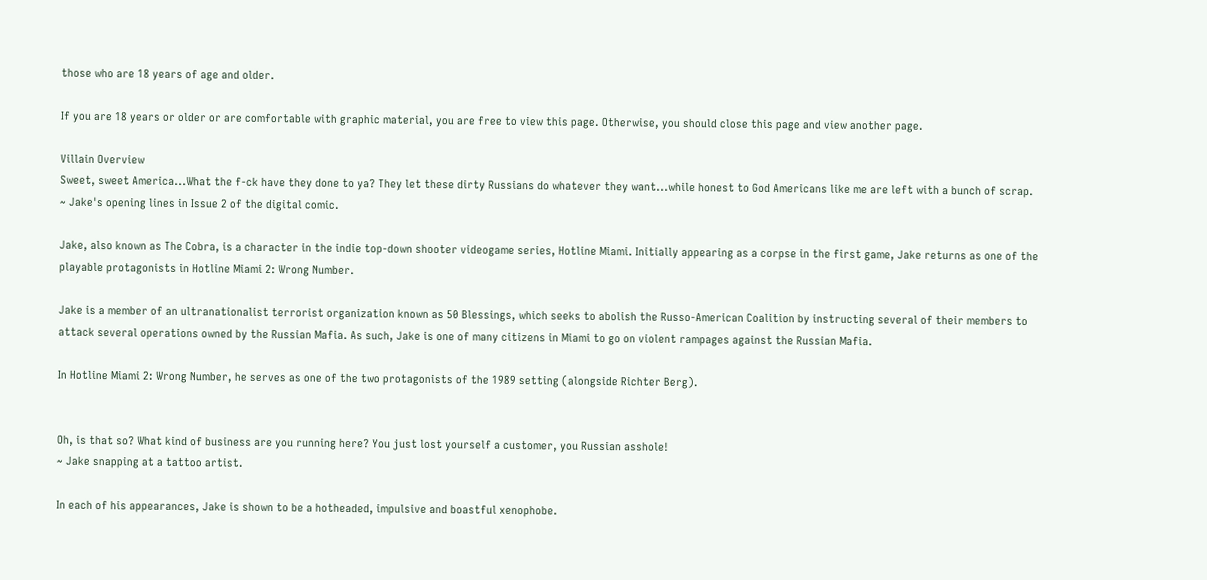those who are 18 years of age and older.

If you are 18 years or older or are comfortable with graphic material, you are free to view this page. Otherwise, you should close this page and view another page.

Villain Overview
Sweet, sweet America...What the f-ck have they done to ya? They let these dirty Russians do whatever they want...while honest to God Americans like me are left with a bunch of scrap.
~ Jake's opening lines in Issue 2 of the digital comic.

Jake, also known as The Cobra, is a character in the indie top-down shooter videogame series, Hotline Miami. Initially appearing as a corpse in the first game, Jake returns as one of the playable protagonists in Hotline Miami 2: Wrong Number.

Jake is a member of an ultranationalist terrorist organization known as 50 Blessings, which seeks to abolish the Russo-American Coalition by instructing several of their members to attack several operations owned by the Russian Mafia. As such, Jake is one of many citizens in Miami to go on violent rampages against the Russian Mafia.

In Hotline Miami 2: Wrong Number, he serves as one of the two protagonists of the 1989 setting (alongside Richter Berg).


Oh, is that so? What kind of business are you running here? You just lost yourself a customer, you Russian asshole!
~ Jake snapping at a tattoo artist.

In each of his appearances, Jake is shown to be a hotheaded, impulsive and boastful xenophobe.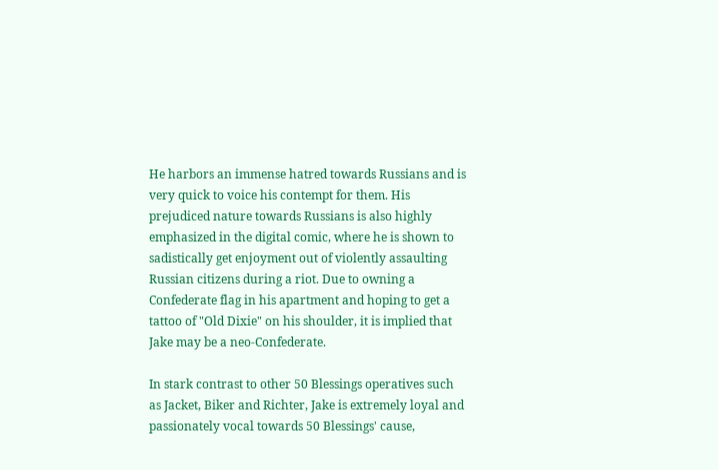He harbors an immense hatred towards Russians and is very quick to voice his contempt for them. His prejudiced nature towards Russians is also highly emphasized in the digital comic, where he is shown to sadistically get enjoyment out of violently assaulting Russian citizens during a riot. Due to owning a Confederate flag in his apartment and hoping to get a tattoo of "Old Dixie" on his shoulder, it is implied that Jake may be a neo-Confederate.

In stark contrast to other 50 Blessings operatives such as Jacket, Biker and Richter, Jake is extremely loyal and passionately vocal towards 50 Blessings' cause,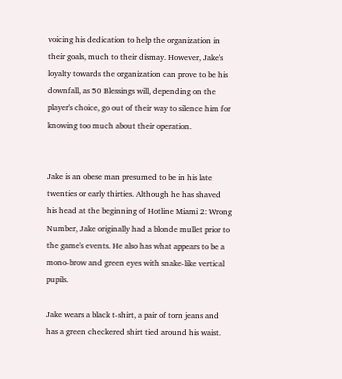voicing his dedication to help the organization in their goals, much to their dismay. However, Jake's loyalty towards the organization can prove to be his downfall, as 50 Blessings will, depending on the player's choice, go out of their way to silence him for knowing too much about their operation.


Jake is an obese man presumed to be in his late twenties or early thirties. Although he has shaved his head at the beginning of Hotline Miami 2: Wrong Number, Jake originally had a blonde mullet prior to the game's events. He also has what appears to be a mono-brow and green eyes with snake-like vertical pupils.

Jake wears a black t-shirt, a pair of torn jeans and has a green checkered shirt tied around his waist.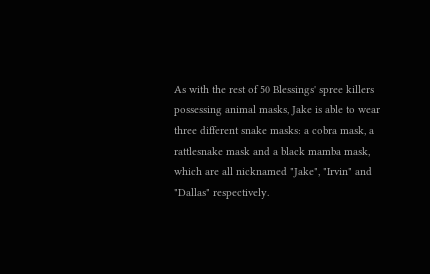As with the rest of 50 Blessings' spree killers possessing animal masks, Jake is able to wear three different snake masks: a cobra mask, a rattlesnake mask and a black mamba mask, which are all nicknamed "Jake", "Irvin" and "Dallas" respectively.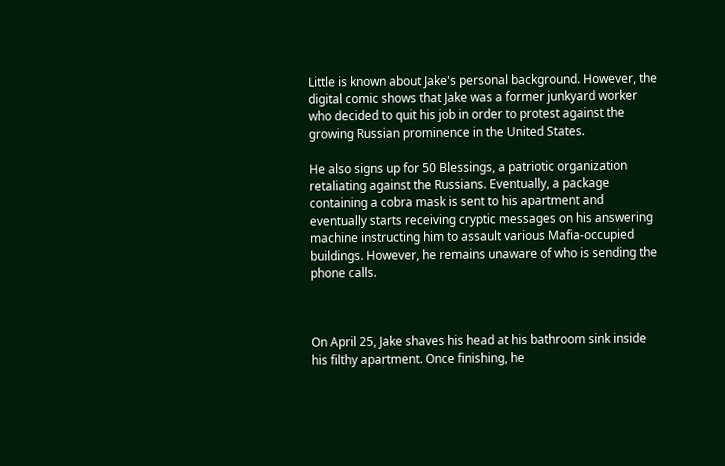Little is known about Jake's personal background. However, the digital comic shows that Jake was a former junkyard worker who decided to quit his job in order to protest against the growing Russian prominence in the United States.

He also signs up for 50 Blessings, a patriotic organization retaliating against the Russians. Eventually, a package containing a cobra mask is sent to his apartment and eventually starts receiving cryptic messages on his answering machine instructing him to assault various Mafia-occupied buildings. However, he remains unaware of who is sending the phone calls.



On April 25, Jake shaves his head at his bathroom sink inside his filthy apartment. Once finishing, he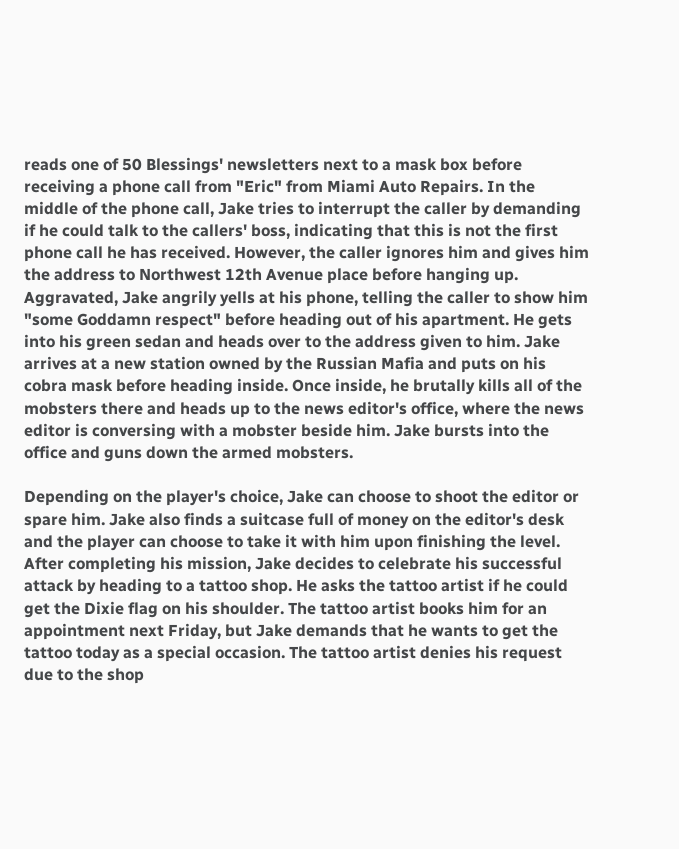reads one of 50 Blessings' newsletters next to a mask box before receiving a phone call from "Eric" from Miami Auto Repairs. In the middle of the phone call, Jake tries to interrupt the caller by demanding if he could talk to the callers' boss, indicating that this is not the first phone call he has received. However, the caller ignores him and gives him the address to Northwest 12th Avenue place before hanging up. Aggravated, Jake angrily yells at his phone, telling the caller to show him "some Goddamn respect" before heading out of his apartment. He gets into his green sedan and heads over to the address given to him. Jake arrives at a new station owned by the Russian Mafia and puts on his cobra mask before heading inside. Once inside, he brutally kills all of the mobsters there and heads up to the news editor's office, where the news editor is conversing with a mobster beside him. Jake bursts into the office and guns down the armed mobsters.

Depending on the player's choice, Jake can choose to shoot the editor or spare him. Jake also finds a suitcase full of money on the editor's desk and the player can choose to take it with him upon finishing the level. After completing his mission, Jake decides to celebrate his successful attack by heading to a tattoo shop. He asks the tattoo artist if he could get the Dixie flag on his shoulder. The tattoo artist books him for an appointment next Friday, but Jake demands that he wants to get the tattoo today as a special occasion. The tattoo artist denies his request due to the shop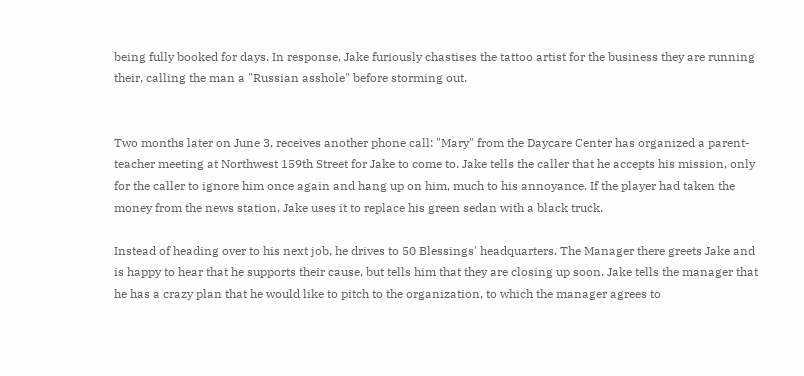being fully booked for days. In response, Jake furiously chastises the tattoo artist for the business they are running their, calling the man a "Russian asshole" before storming out.


Two months later on June 3, receives another phone call: "Mary" from the Daycare Center has organized a parent-teacher meeting at Northwest 159th Street for Jake to come to. Jake tells the caller that he accepts his mission, only for the caller to ignore him once again and hang up on him, much to his annoyance. If the player had taken the money from the news station, Jake uses it to replace his green sedan with a black truck.

Instead of heading over to his next job, he drives to 50 Blessings' headquarters. The Manager there greets Jake and is happy to hear that he supports their cause, but tells him that they are closing up soon. Jake tells the manager that he has a crazy plan that he would like to pitch to the organization, to which the manager agrees to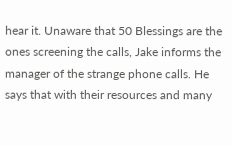hear it. Unaware that 50 Blessings are the ones screening the calls, Jake informs the manager of the strange phone calls. He says that with their resources and many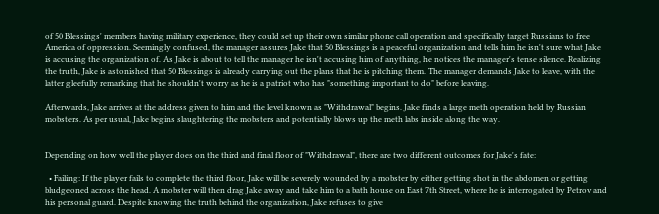of 50 Blessings' members having military experience, they could set up their own similar phone call operation and specifically target Russians to free America of oppression. Seemingly confused, the manager assures Jake that 50 Blessings is a peaceful organization and tells him he isn't sure what Jake is accusing the organization of. As Jake is about to tell the manager he isn't accusing him of anything, he notices the manager's tense silence. Realizing the truth, Jake is astonished that 50 Blessings is already carrying out the plans that he is pitching them. The manager demands Jake to leave, with the latter gleefully remarking that he shouldn't worry as he is a patriot who has "something important to do" before leaving.

Afterwards, Jake arrives at the address given to him and the level known as "Withdrawal" begins. Jake finds a large meth operation held by Russian mobsters. As per usual, Jake begins slaughtering the mobsters and potentially blows up the meth labs inside along the way.


Depending on how well the player does on the third and final floor of "Withdrawal", there are two different outcomes for Jake's fate:

  • Failing: If the player fails to complete the third floor, Jake will be severely wounded by a mobster by either getting shot in the abdomen or getting bludgeoned across the head. A mobster will then drag Jake away and take him to a bath house on East 7th Street, where he is interrogated by Petrov and his personal guard. Despite knowing the truth behind the organization, Jake refuses to give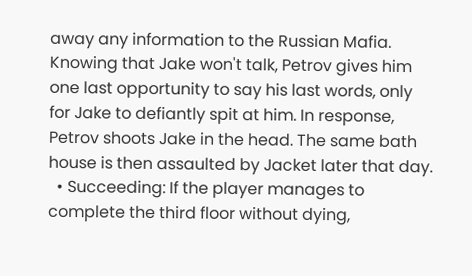away any information to the Russian Mafia. Knowing that Jake won't talk, Petrov gives him one last opportunity to say his last words, only for Jake to defiantly spit at him. In response, Petrov shoots Jake in the head. The same bath house is then assaulted by Jacket later that day.
  • Succeeding: If the player manages to complete the third floor without dying,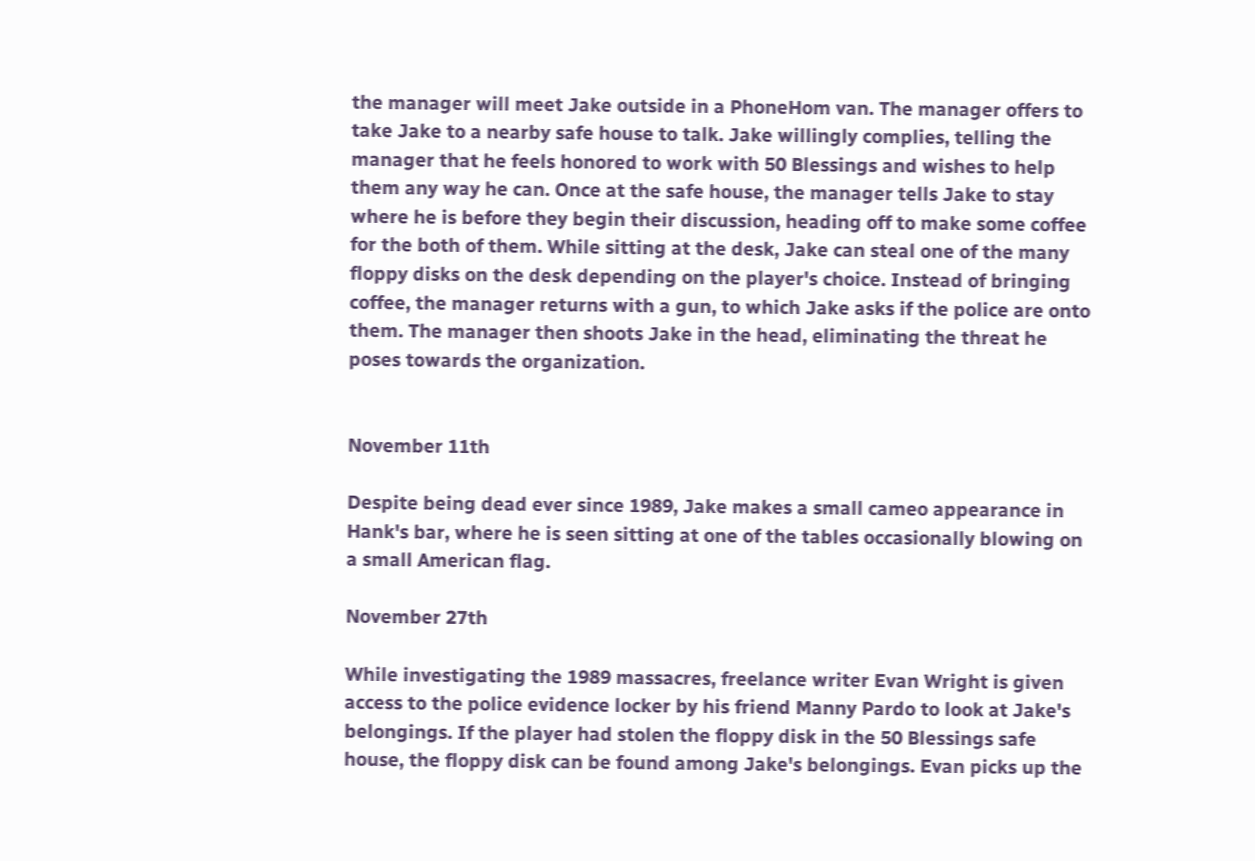the manager will meet Jake outside in a PhoneHom van. The manager offers to take Jake to a nearby safe house to talk. Jake willingly complies, telling the manager that he feels honored to work with 50 Blessings and wishes to help them any way he can. Once at the safe house, the manager tells Jake to stay where he is before they begin their discussion, heading off to make some coffee for the both of them. While sitting at the desk, Jake can steal one of the many floppy disks on the desk depending on the player's choice. Instead of bringing coffee, the manager returns with a gun, to which Jake asks if the police are onto them. The manager then shoots Jake in the head, eliminating the threat he poses towards the organization.


November 11th

Despite being dead ever since 1989, Jake makes a small cameo appearance in Hank's bar, where he is seen sitting at one of the tables occasionally blowing on a small American flag.

November 27th

While investigating the 1989 massacres, freelance writer Evan Wright is given access to the police evidence locker by his friend Manny Pardo to look at Jake's belongings. If the player had stolen the floppy disk in the 50 Blessings safe house, the floppy disk can be found among Jake's belongings. Evan picks up the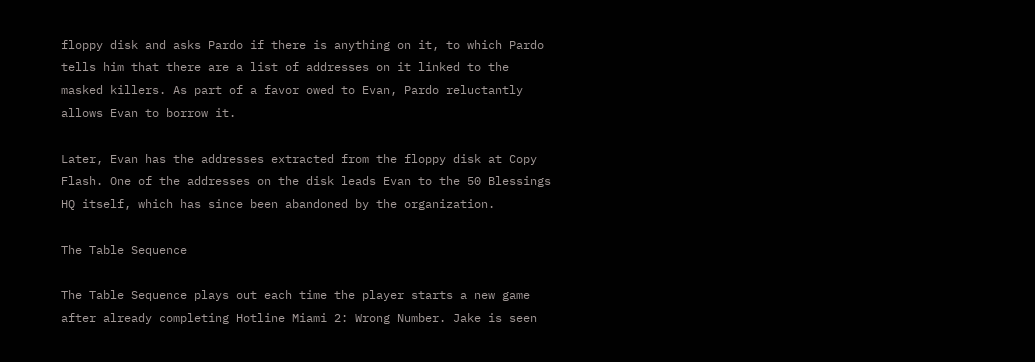floppy disk and asks Pardo if there is anything on it, to which Pardo tells him that there are a list of addresses on it linked to the masked killers. As part of a favor owed to Evan, Pardo reluctantly allows Evan to borrow it.

Later, Evan has the addresses extracted from the floppy disk at Copy Flash. One of the addresses on the disk leads Evan to the 50 Blessings HQ itself, which has since been abandoned by the organization.

The Table Sequence

The Table Sequence plays out each time the player starts a new game after already completing Hotline Miami 2: Wrong Number. Jake is seen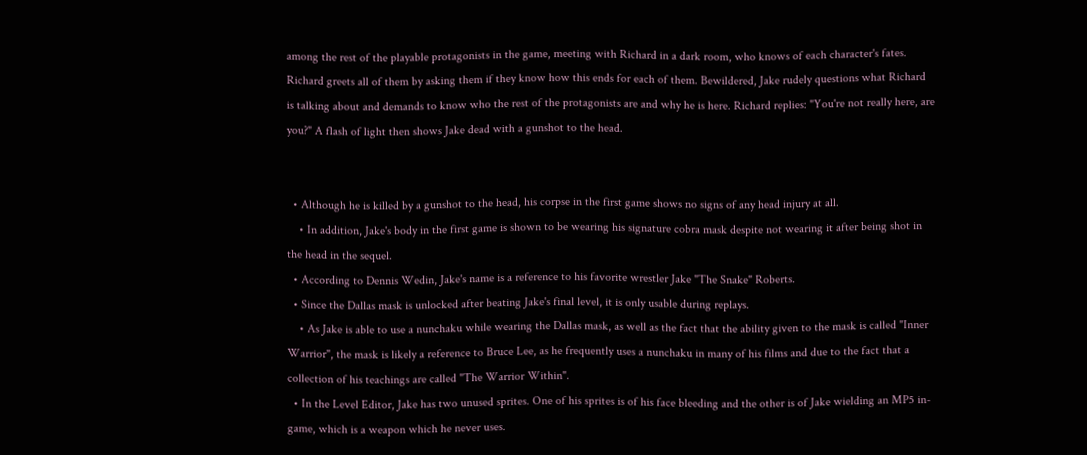among the rest of the playable protagonists in the game, meeting with Richard in a dark room, who knows of each character's fates. Richard greets all of them by asking them if they know how this ends for each of them. Bewildered, Jake rudely questions what Richard is talking about and demands to know who the rest of the protagonists are and why he is here. Richard replies: "You're not really here, are you?" A flash of light then shows Jake dead with a gunshot to the head.


  • Although he is killed by a gunshot to the head, his corpse in the first game shows no signs of any head injury at all.
    • In addition, Jake's body in the first game is shown to be wearing his signature cobra mask despite not wearing it after being shot in the head in the sequel.
  • According to Dennis Wedin, Jake's name is a reference to his favorite wrestler Jake "The Snake" Roberts.
  • Since the Dallas mask is unlocked after beating Jake's final level, it is only usable during replays.
    • As Jake is able to use a nunchaku while wearing the Dallas mask, as well as the fact that the ability given to the mask is called "Inner Warrior", the mask is likely a reference to Bruce Lee, as he frequently uses a nunchaku in many of his films and due to the fact that a collection of his teachings are called "The Warrior Within".
  • In the Level Editor, Jake has two unused sprites. One of his sprites is of his face bleeding and the other is of Jake wielding an MP5 in-game, which is a weapon which he never uses.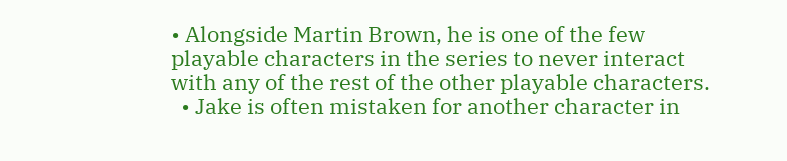• Alongside Martin Brown, he is one of the few playable characters in the series to never interact with any of the rest of the other playable characters.
  • Jake is often mistaken for another character in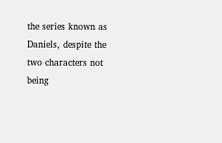the series known as Daniels, despite the two characters not being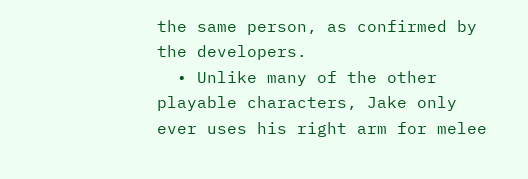the same person, as confirmed by the developers.
  • Unlike many of the other playable characters, Jake only ever uses his right arm for melee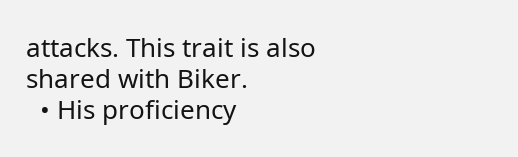attacks. This trait is also shared with Biker.
  • His proficiency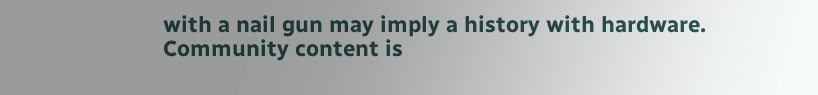with a nail gun may imply a history with hardware.
Community content is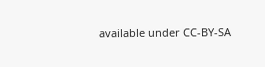available under CC-BY-SA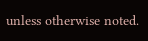unless otherwise noted.